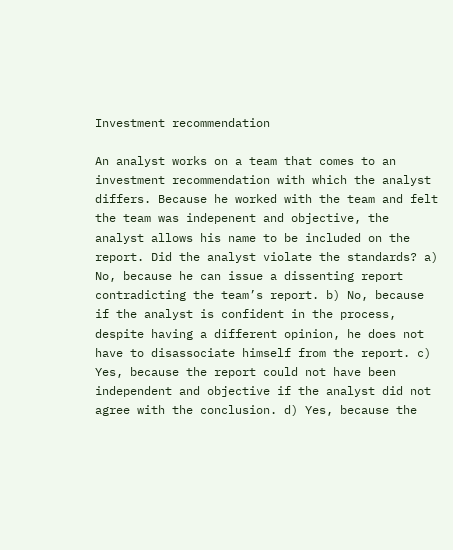Investment recommendation

An analyst works on a team that comes to an investment recommendation with which the analyst differs. Because he worked with the team and felt the team was indepenent and objective, the analyst allows his name to be included on the report. Did the analyst violate the standards? a) No, because he can issue a dissenting report contradicting the team’s report. b) No, because if the analyst is confident in the process, despite having a different opinion, he does not have to disassociate himself from the report. c) Yes, because the report could not have been independent and objective if the analyst did not agree with the conclusion. d) Yes, because the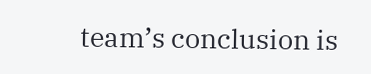team’s conclusion is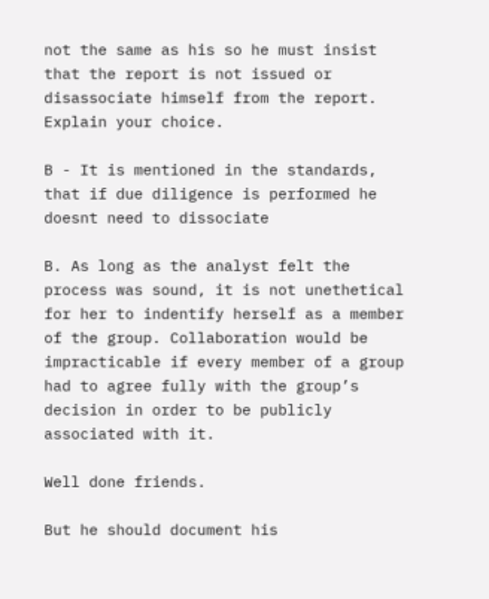not the same as his so he must insist that the report is not issued or disassociate himself from the report. Explain your choice.

B - It is mentioned in the standards, that if due diligence is performed he doesnt need to dissociate

B. As long as the analyst felt the process was sound, it is not unethetical for her to indentify herself as a member of the group. Collaboration would be impracticable if every member of a group had to agree fully with the group’s decision in order to be publicly associated with it.

Well done friends.

But he should document his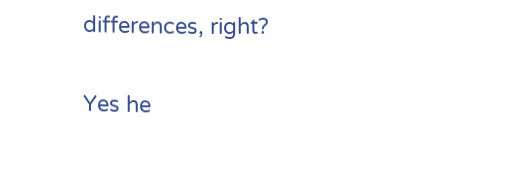differences, right?

Yes he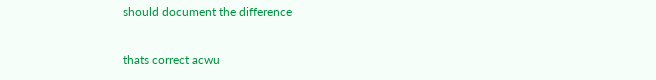should document the difference

thats correct acwu